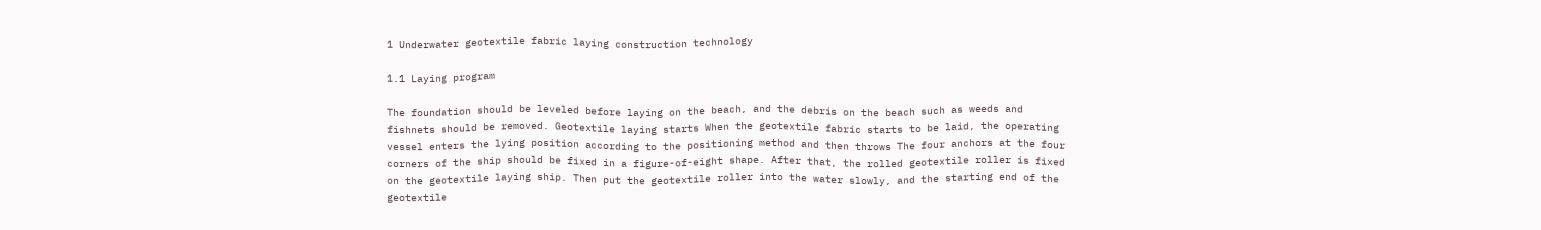1 Underwater geotextile fabric laying construction technology

1.1 Laying program

The foundation should be leveled before laying on the beach, and the debris on the beach such as weeds and fishnets should be removed. Geotextile laying starts When the geotextile fabric starts to be laid, the operating vessel enters the lying position according to the positioning method and then throws The four anchors at the four corners of the ship should be fixed in a figure-of-eight shape. After that, the rolled geotextile roller is fixed on the geotextile laying ship. Then put the geotextile roller into the water slowly, and the starting end of the geotextile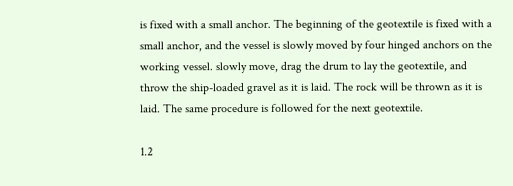is fixed with a small anchor. The beginning of the geotextile is fixed with a small anchor, and the vessel is slowly moved by four hinged anchors on the working vessel. slowly move, drag the drum to lay the geotextile, and throw the ship-loaded gravel as it is laid. The rock will be thrown as it is laid. The same procedure is followed for the next geotextile.

1.2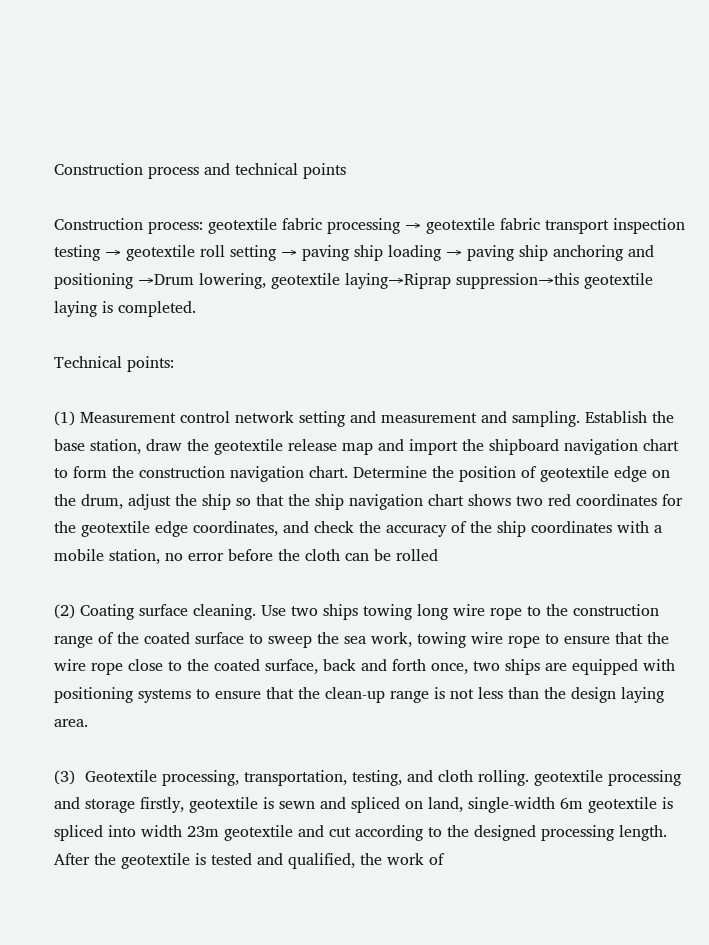Construction process and technical points

Construction process: geotextile fabric processing → geotextile fabric transport inspection testing → geotextile roll setting → paving ship loading → paving ship anchoring and positioning →Drum lowering, geotextile laying→Riprap suppression→this geotextile laying is completed.

Technical points:

(1) Measurement control network setting and measurement and sampling. Establish the base station, draw the geotextile release map and import the shipboard navigation chart to form the construction navigation chart. Determine the position of geotextile edge on the drum, adjust the ship so that the ship navigation chart shows two red coordinates for the geotextile edge coordinates, and check the accuracy of the ship coordinates with a mobile station, no error before the cloth can be rolled

(2) Coating surface cleaning. Use two ships towing long wire rope to the construction range of the coated surface to sweep the sea work, towing wire rope to ensure that the wire rope close to the coated surface, back and forth once, two ships are equipped with positioning systems to ensure that the clean-up range is not less than the design laying area.

(3)  Geotextile processing, transportation, testing, and cloth rolling. geotextile processing and storage firstly, geotextile is sewn and spliced on land, single-width 6m geotextile is spliced into width 23m geotextile and cut according to the designed processing length. After the geotextile is tested and qualified, the work of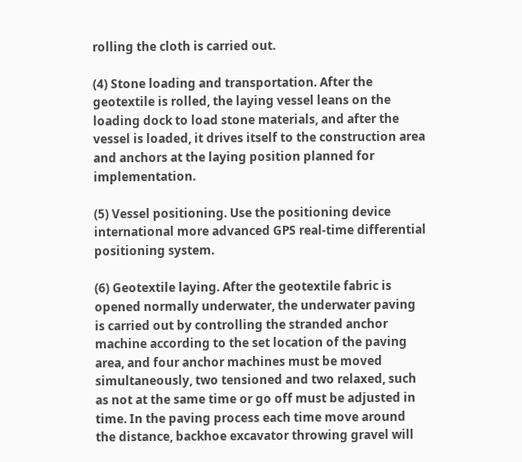rolling the cloth is carried out.

(4) Stone loading and transportation. After the geotextile is rolled, the laying vessel leans on the loading dock to load stone materials, and after the vessel is loaded, it drives itself to the construction area and anchors at the laying position planned for implementation.

(5) Vessel positioning. Use the positioning device international more advanced GPS real-time differential positioning system.

(6) Geotextile laying. After the geotextile fabric is opened normally underwater, the underwater paving is carried out by controlling the stranded anchor machine according to the set location of the paving area, and four anchor machines must be moved simultaneously, two tensioned and two relaxed, such as not at the same time or go off must be adjusted in time. In the paving process each time move around the distance, backhoe excavator throwing gravel will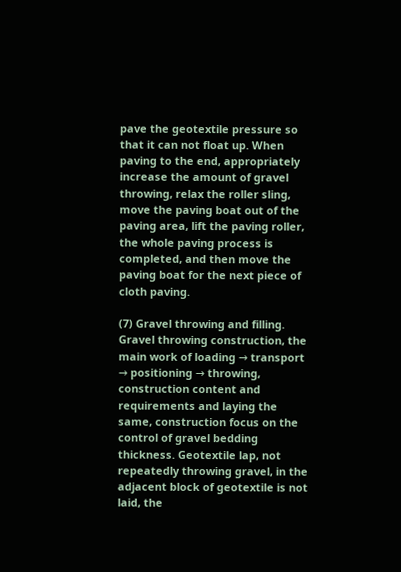pave the geotextile pressure so that it can not float up. When paving to the end, appropriately increase the amount of gravel throwing, relax the roller sling, move the paving boat out of the paving area, lift the paving roller, the whole paving process is completed, and then move the paving boat for the next piece of cloth paving.

(7) Gravel throwing and filling. Gravel throwing construction, the main work of loading → transport → positioning → throwing, construction content and requirements and laying the same, construction focus on the control of gravel bedding thickness. Geotextile lap, not repeatedly throwing gravel, in the adjacent block of geotextile is not laid, the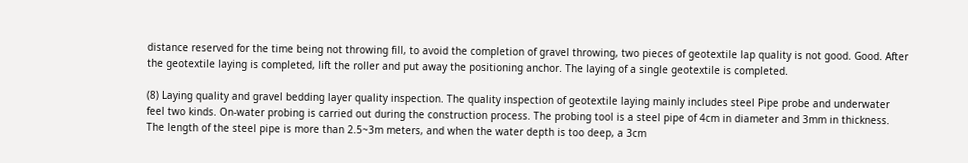distance reserved for the time being not throwing fill, to avoid the completion of gravel throwing, two pieces of geotextile lap quality is not good. Good. After the geotextile laying is completed, lift the roller and put away the positioning anchor. The laying of a single geotextile is completed.

(8) Laying quality and gravel bedding layer quality inspection. The quality inspection of geotextile laying mainly includes steel Pipe probe and underwater feel two kinds. On-water probing is carried out during the construction process. The probing tool is a steel pipe of 4cm in diameter and 3mm in thickness. The length of the steel pipe is more than 2.5~3m meters, and when the water depth is too deep, a 3cm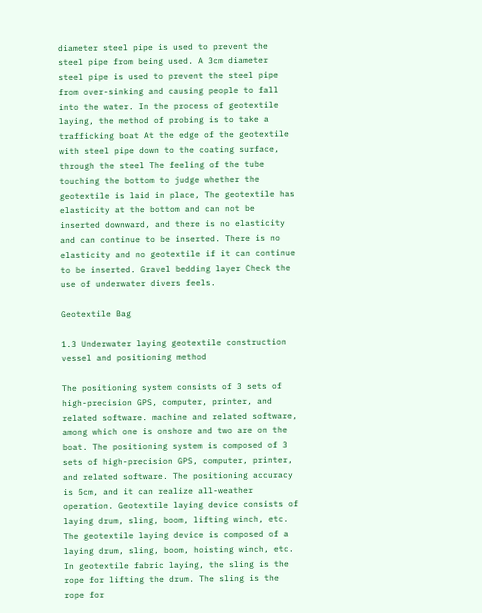diameter steel pipe is used to prevent the steel pipe from being used. A 3cm diameter steel pipe is used to prevent the steel pipe from over-sinking and causing people to fall into the water. In the process of geotextile laying, the method of probing is to take a trafficking boat At the edge of the geotextile with steel pipe down to the coating surface, through the steel The feeling of the tube touching the bottom to judge whether the geotextile is laid in place, The geotextile has elasticity at the bottom and can not be inserted downward, and there is no elasticity and can continue to be inserted. There is no elasticity and no geotextile if it can continue to be inserted. Gravel bedding layer Check the use of underwater divers feels.

Geotextile Bag

1.3 Underwater laying geotextile construction vessel and positioning method

The positioning system consists of 3 sets of high-precision GPS, computer, printer, and related software. machine and related software, among which one is onshore and two are on the boat. The positioning system is composed of 3 sets of high-precision GPS, computer, printer, and related software. The positioning accuracy is 5cm, and it can realize all-weather operation. Geotextile laying device consists of laying drum, sling, boom, lifting winch, etc. The geotextile laying device is composed of a laying drum, sling, boom, hoisting winch, etc. In geotextile fabric laying, the sling is the rope for lifting the drum. The sling is the rope for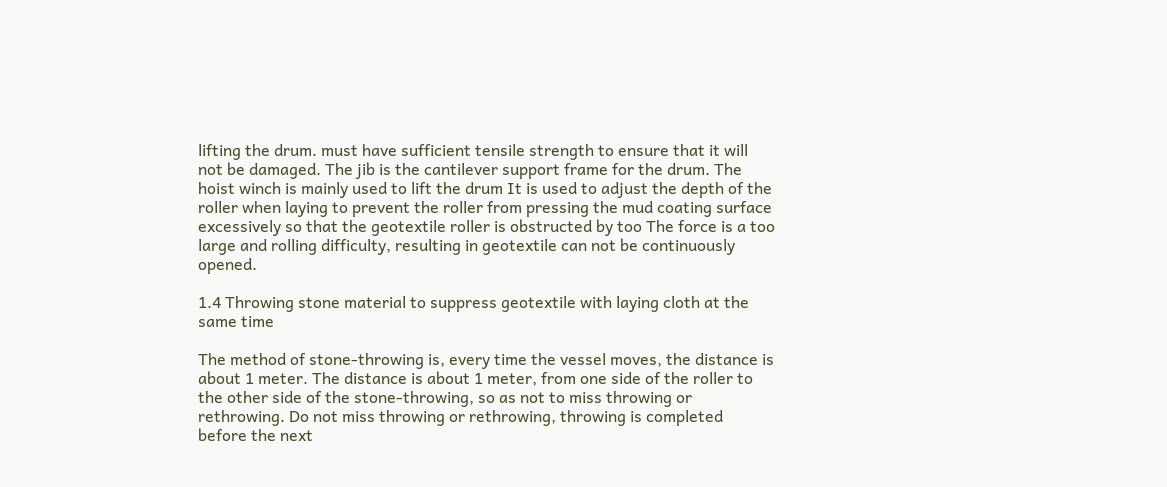lifting the drum. must have sufficient tensile strength to ensure that it will not be damaged. The jib is the cantilever support frame for the drum. The hoist winch is mainly used to lift the drum It is used to adjust the depth of the roller when laying to prevent the roller from pressing the mud coating surface excessively so that the geotextile roller is obstructed by too The force is a too large and rolling difficulty, resulting in geotextile can not be continuously opened.

1.4 Throwing stone material to suppress geotextile with laying cloth at the same time

The method of stone-throwing is, every time the vessel moves, the distance is about 1 meter. The distance is about 1 meter, from one side of the roller to the other side of the stone-throwing, so as not to miss throwing or rethrowing. Do not miss throwing or rethrowing, throwing is completed before the next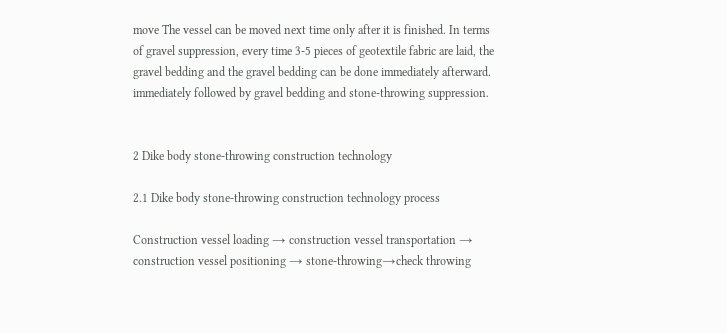move The vessel can be moved next time only after it is finished. In terms of gravel suppression, every time 3-5 pieces of geotextile fabric are laid, the gravel bedding and the gravel bedding can be done immediately afterward. immediately followed by gravel bedding and stone-throwing suppression.


2 Dike body stone-throwing construction technology

2.1 Dike body stone-throwing construction technology process

Construction vessel loading → construction vessel transportation → construction vessel positioning → stone-throwing→check throwing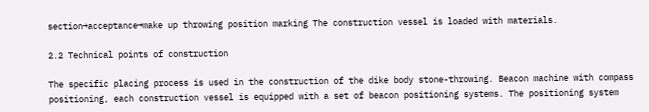section→acceptance→make up throwing position marking The construction vessel is loaded with materials.

2.2 Technical points of construction

The specific placing process is used in the construction of the dike body stone-throwing. Beacon machine with compass positioning, each construction vessel is equipped with a set of beacon positioning systems. The positioning system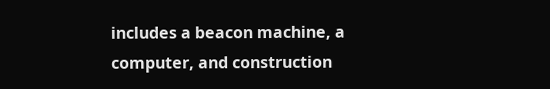includes a beacon machine, a computer, and construction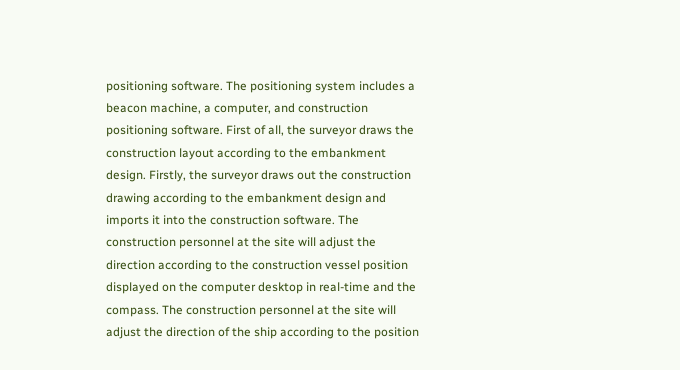positioning software. The positioning system includes a beacon machine, a computer, and construction positioning software. First of all, the surveyor draws the construction layout according to the embankment design. Firstly, the surveyor draws out the construction drawing according to the embankment design and imports it into the construction software. The construction personnel at the site will adjust the direction according to the construction vessel position displayed on the computer desktop in real-time and the compass. The construction personnel at the site will adjust the direction of the ship according to the position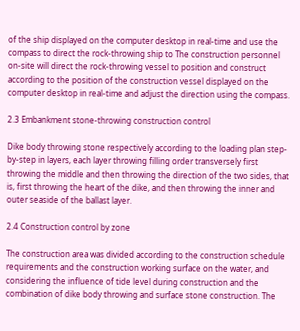of the ship displayed on the computer desktop in real-time and use the compass to direct the rock-throwing ship to The construction personnel on-site will direct the rock-throwing vessel to position and construct according to the position of the construction vessel displayed on the computer desktop in real-time and adjust the direction using the compass.

2.3 Embankment stone-throwing construction control

Dike body throwing stone respectively according to the loading plan step-by-step in layers, each layer throwing filling order transversely first throwing the middle and then throwing the direction of the two sides, that is, first throwing the heart of the dike, and then throwing the inner and outer seaside of the ballast layer.

2.4 Construction control by zone

The construction area was divided according to the construction schedule requirements and the construction working surface on the water, and considering the influence of tide level during construction and the combination of dike body throwing and surface stone construction. The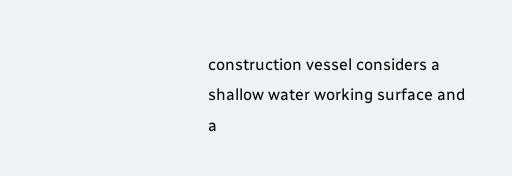construction vessel considers a shallow water working surface and a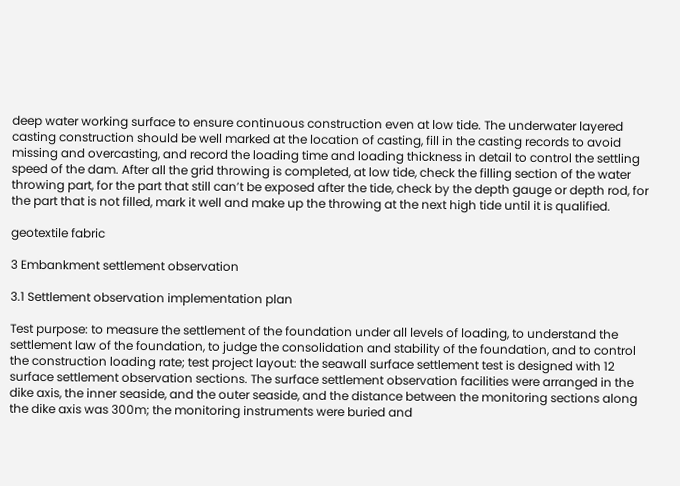deep water working surface to ensure continuous construction even at low tide. The underwater layered casting construction should be well marked at the location of casting, fill in the casting records to avoid missing and overcasting, and record the loading time and loading thickness in detail to control the settling speed of the dam. After all the grid throwing is completed, at low tide, check the filling section of the water throwing part, for the part that still can’t be exposed after the tide, check by the depth gauge or depth rod, for the part that is not filled, mark it well and make up the throwing at the next high tide until it is qualified.

geotextile fabric

3 Embankment settlement observation

3.1 Settlement observation implementation plan

Test purpose: to measure the settlement of the foundation under all levels of loading, to understand the settlement law of the foundation, to judge the consolidation and stability of the foundation, and to control the construction loading rate; test project layout: the seawall surface settlement test is designed with 12 surface settlement observation sections. The surface settlement observation facilities were arranged in the dike axis, the inner seaside, and the outer seaside, and the distance between the monitoring sections along the dike axis was 300m; the monitoring instruments were buried and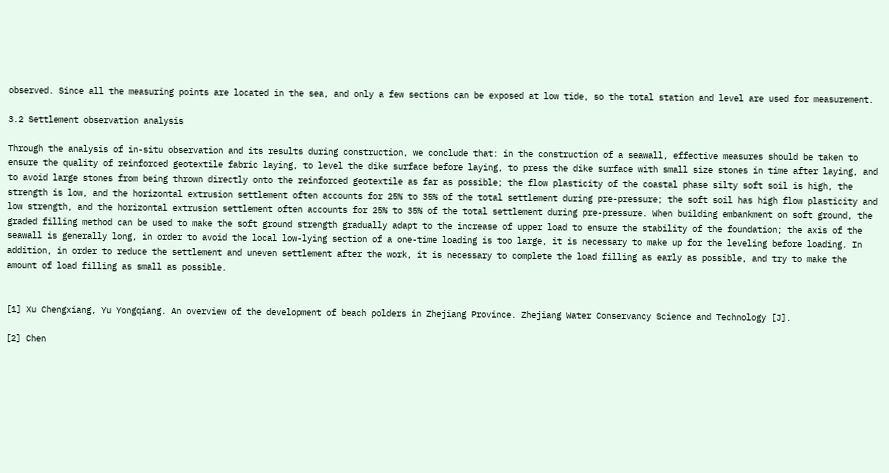observed. Since all the measuring points are located in the sea, and only a few sections can be exposed at low tide, so the total station and level are used for measurement.

3.2 Settlement observation analysis

Through the analysis of in-situ observation and its results during construction, we conclude that: in the construction of a seawall, effective measures should be taken to ensure the quality of reinforced geotextile fabric laying, to level the dike surface before laying, to press the dike surface with small size stones in time after laying, and to avoid large stones from being thrown directly onto the reinforced geotextile as far as possible; the flow plasticity of the coastal phase silty soft soil is high, the strength is low, and the horizontal extrusion settlement often accounts for 25% to 35% of the total settlement during pre-pressure; the soft soil has high flow plasticity and low strength, and the horizontal extrusion settlement often accounts for 25% to 35% of the total settlement during pre-pressure. When building embankment on soft ground, the graded filling method can be used to make the soft ground strength gradually adapt to the increase of upper load to ensure the stability of the foundation; the axis of the seawall is generally long, in order to avoid the local low-lying section of a one-time loading is too large, it is necessary to make up for the leveling before loading. In addition, in order to reduce the settlement and uneven settlement after the work, it is necessary to complete the load filling as early as possible, and try to make the amount of load filling as small as possible.


[1] Xu Chengxiang, Yu Yongqiang. An overview of the development of beach polders in Zhejiang Province. Zhejiang Water Conservancy Science and Technology [J].

[2] Chen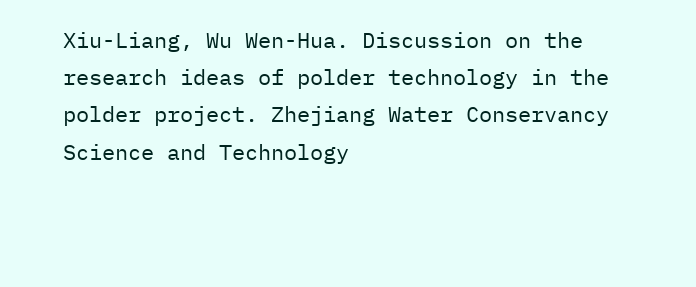Xiu-Liang, Wu Wen-Hua. Discussion on the research ideas of polder technology in the polder project. Zhejiang Water Conservancy Science and Technology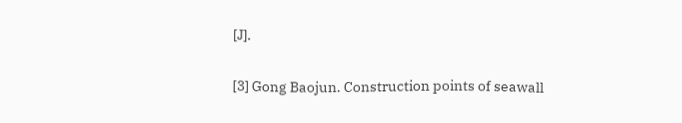[J].

[3] Gong Baojun. Construction points of seawall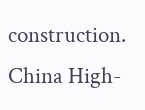construction. China High-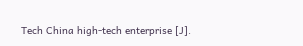Tech China high-tech enterprise [J].